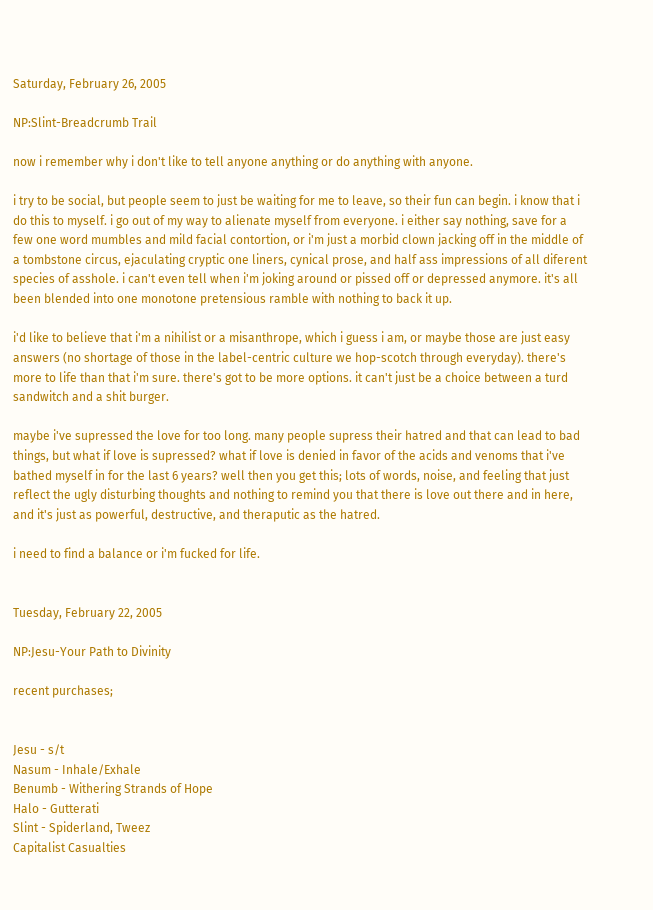Saturday, February 26, 2005

NP:Slint-Breadcrumb Trail

now i remember why i don't like to tell anyone anything or do anything with anyone.

i try to be social, but people seem to just be waiting for me to leave, so their fun can begin. i know that i do this to myself. i go out of my way to alienate myself from everyone. i either say nothing, save for a few one word mumbles and mild facial contortion, or i'm just a morbid clown jacking off in the middle of a tombstone circus, ejaculating cryptic one liners, cynical prose, and half ass impressions of all diferent species of asshole. i can't even tell when i'm joking around or pissed off or depressed anymore. it's all been blended into one monotone pretensious ramble with nothing to back it up.

i'd like to believe that i'm a nihilist or a misanthrope, which i guess i am, or maybe those are just easy answers (no shortage of those in the label-centric culture we hop-scotch through everyday). there's more to life than that i'm sure. there's got to be more options. it can't just be a choice between a turd sandwitch and a shit burger.

maybe i've supressed the love for too long. many people supress their hatred and that can lead to bad things, but what if love is supressed? what if love is denied in favor of the acids and venoms that i've bathed myself in for the last 6 years? well then you get this; lots of words, noise, and feeling that just reflect the ugly disturbing thoughts and nothing to remind you that there is love out there and in here, and it's just as powerful, destructive, and theraputic as the hatred.

i need to find a balance or i'm fucked for life.


Tuesday, February 22, 2005

NP:Jesu-Your Path to Divinity

recent purchases;


Jesu - s/t
Nasum - Inhale/Exhale
Benumb - Withering Strands of Hope
Halo - Gutterati
Slint - Spiderland, Tweez
Capitalist Casualties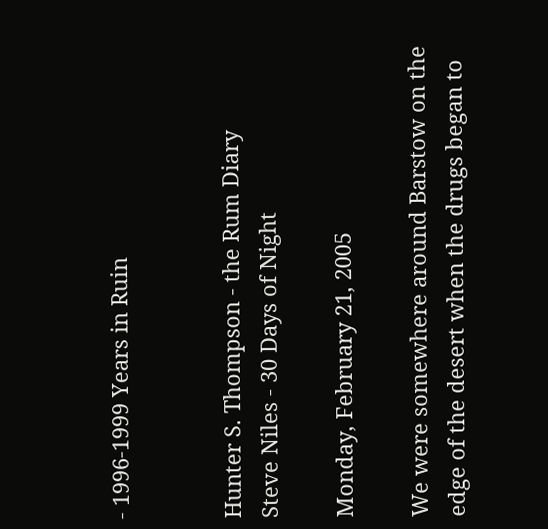- 1996-1999 Years in Ruin


Hunter S. Thompson - the Rum Diary
Steve Niles - 30 Days of Night

Monday, February 21, 2005

We were somewhere around Barstow on the edge of the desert when the drugs began to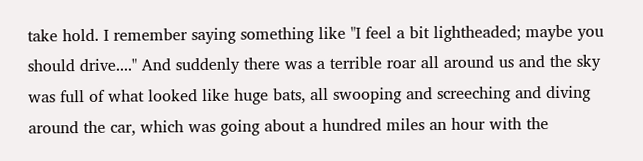take hold. I remember saying something like "I feel a bit lightheaded; maybe you should drive...." And suddenly there was a terrible roar all around us and the sky was full of what looked like huge bats, all swooping and screeching and diving around the car, which was going about a hundred miles an hour with the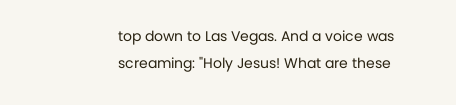top down to Las Vegas. And a voice was screaming: "Holy Jesus! What are these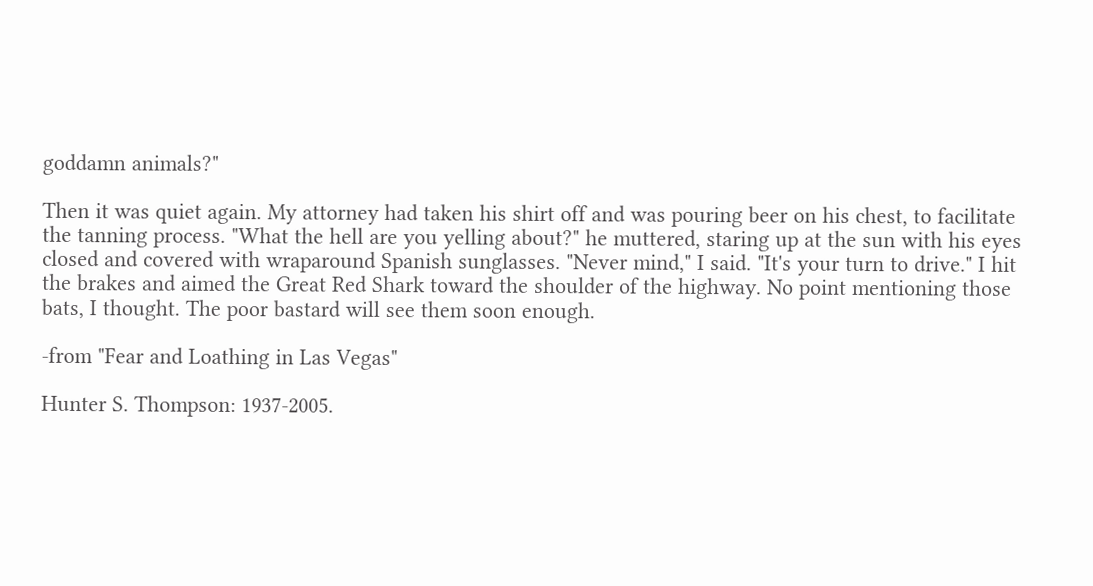goddamn animals?"

Then it was quiet again. My attorney had taken his shirt off and was pouring beer on his chest, to facilitate the tanning process. "What the hell are you yelling about?" he muttered, staring up at the sun with his eyes closed and covered with wraparound Spanish sunglasses. "Never mind," I said. "It's your turn to drive." I hit the brakes and aimed the Great Red Shark toward the shoulder of the highway. No point mentioning those bats, I thought. The poor bastard will see them soon enough.

-from "Fear and Loathing in Las Vegas"

Hunter S. Thompson: 1937-2005.